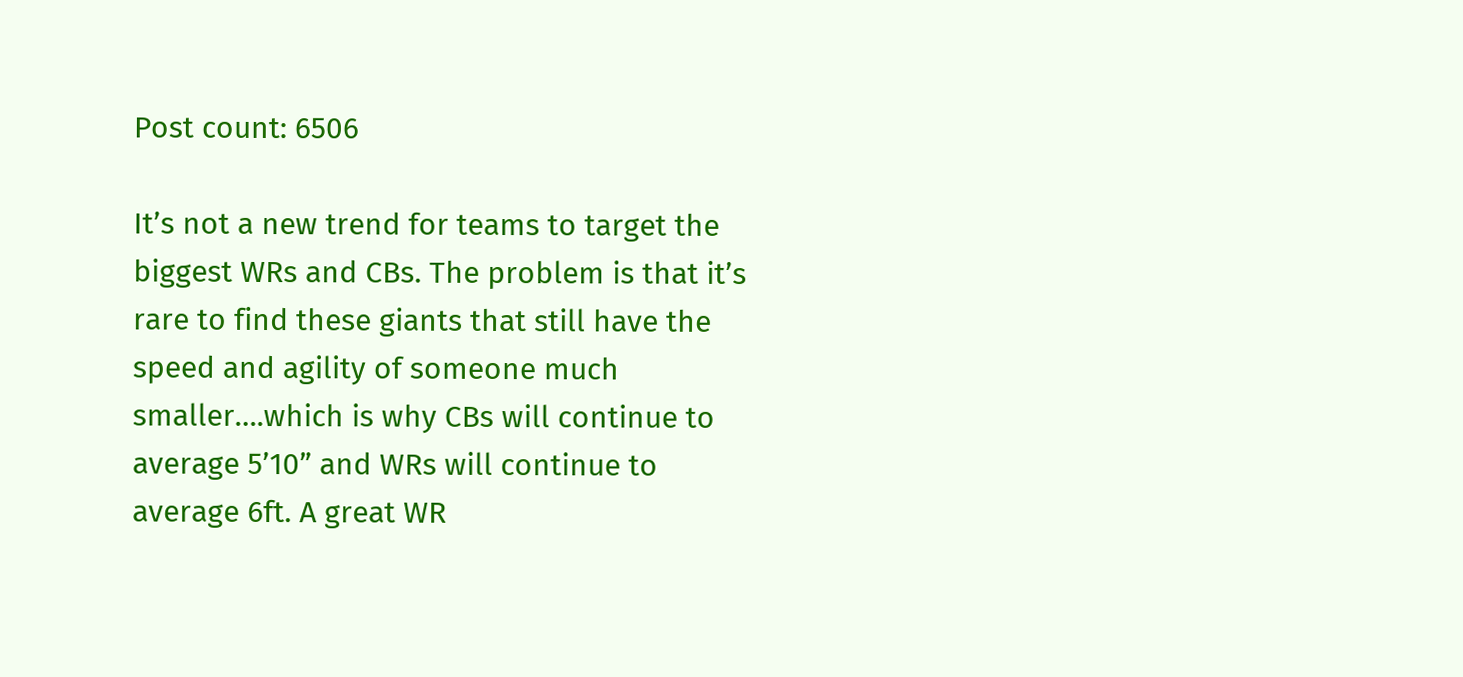Post count: 6506

It’s not a new trend for teams to target the biggest WRs and CBs. The problem is that it’s rare to find these giants that still have the speed and agility of someone much smaller….which is why CBs will continue to average 5’10” and WRs will continue to average 6ft. A great WR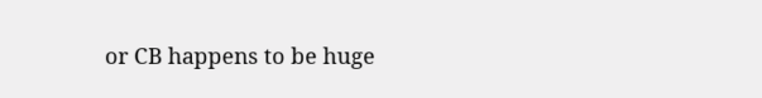or CB happens to be huge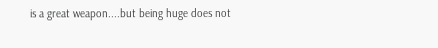is a great weapon....but being huge does not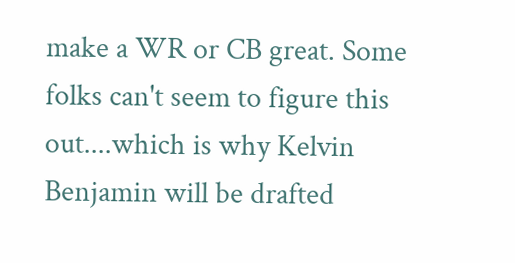make a WR or CB great. Some folks can't seem to figure this out....which is why Kelvin Benjamin will be drafted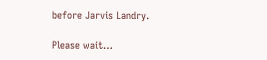before Jarvis Landry.

Please wait…